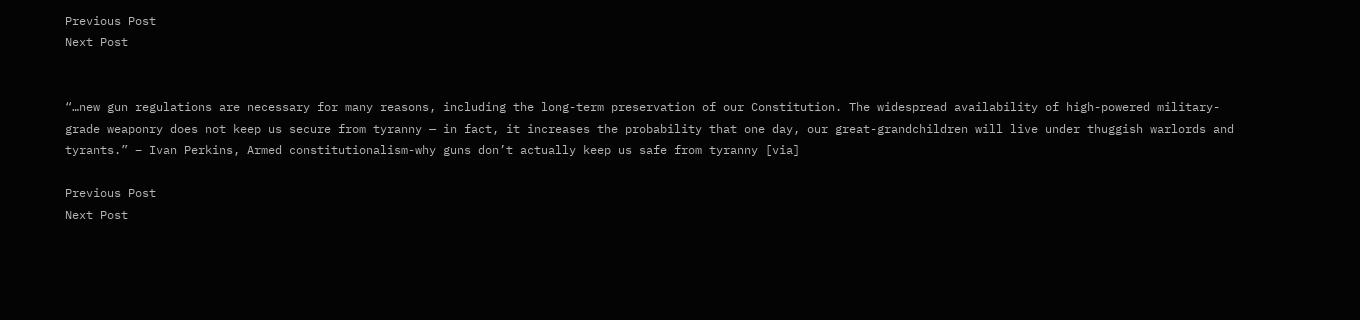Previous Post
Next Post


“…new gun regulations are necessary for many reasons, including the long-term preservation of our Constitution. The widespread availability of high-powered military-grade weaponry does not keep us secure from tyranny — in fact, it increases the probability that one day, our great-grandchildren will live under thuggish warlords and tyrants.” – Ivan Perkins, Armed constitutionalism-why guns don’t actually keep us safe from tyranny [via]

Previous Post
Next Post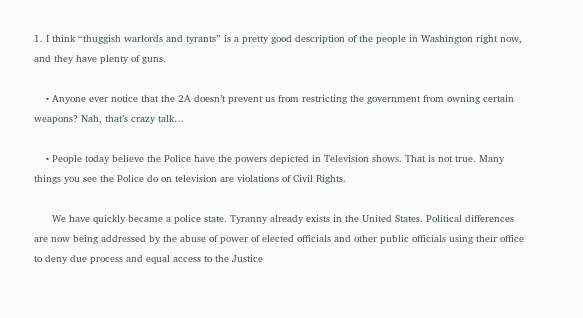1. I think “thuggish warlords and tyrants” is a pretty good description of the people in Washington right now, and they have plenty of guns.

    • Anyone ever notice that the 2A doesn’t prevent us from restricting the government from owning certain weapons? Nah, that’s crazy talk…

    • People today believe the Police have the powers depicted in Television shows. That is not true. Many things you see the Police do on television are violations of Civil Rights.

      We have quickly became a police state. Tyranny already exists in the United States. Political differences are now being addressed by the abuse of power of elected officials and other public officials using their office to deny due process and equal access to the Justice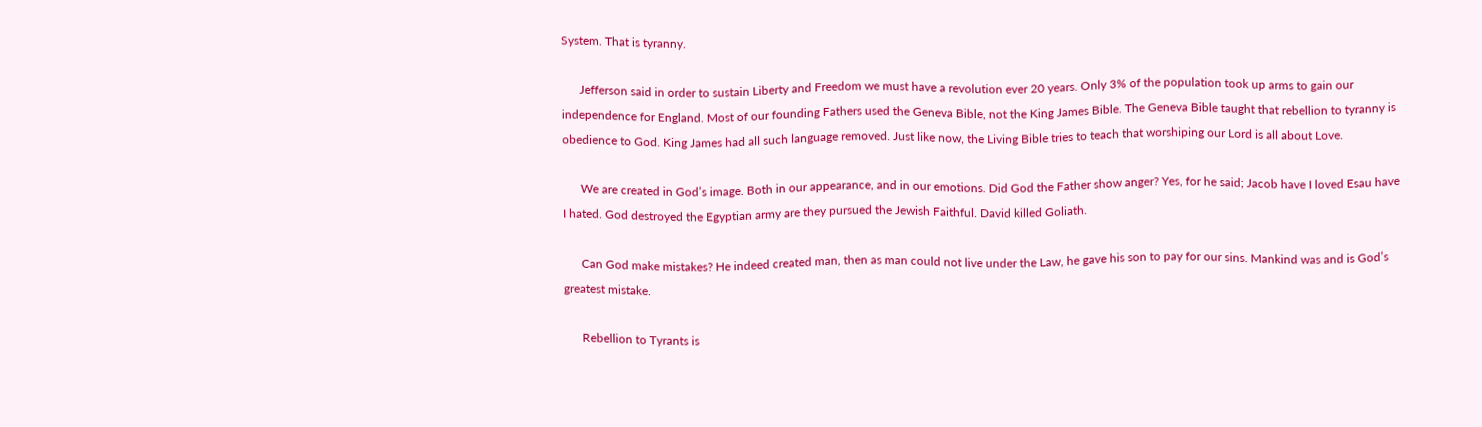System. That is tyranny.

      Jefferson said in order to sustain Liberty and Freedom we must have a revolution ever 20 years. Only 3% of the population took up arms to gain our independence for England. Most of our founding Fathers used the Geneva Bible, not the King James Bible. The Geneva Bible taught that rebellion to tyranny is obedience to God. King James had all such language removed. Just like now, the Living Bible tries to teach that worshiping our Lord is all about Love.

      We are created in God’s image. Both in our appearance, and in our emotions. Did God the Father show anger? Yes, for he said; Jacob have I loved Esau have I hated. God destroyed the Egyptian army are they pursued the Jewish Faithful. David killed Goliath.

      Can God make mistakes? He indeed created man, then as man could not live under the Law, he gave his son to pay for our sins. Mankind was and is God’s greatest mistake.

      Rebellion to Tyrants is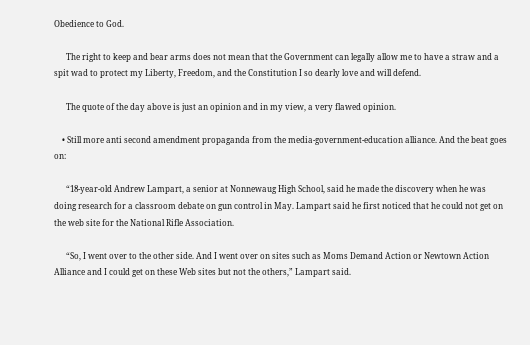Obedience to God.

      The right to keep and bear arms does not mean that the Government can legally allow me to have a straw and a spit wad to protect my Liberty, Freedom, and the Constitution I so dearly love and will defend.

      The quote of the day above is just an opinion and in my view, a very flawed opinion.

    • Still more anti second amendment propaganda from the media-government-education alliance. And the beat goes on:

      “18-year-old Andrew Lampart, a senior at Nonnewaug High School, said he made the discovery when he was doing research for a classroom debate on gun control in May. Lampart said he first noticed that he could not get on the web site for the National Rifle Association.

      “So, I went over to the other side. And I went over on sites such as Moms Demand Action or Newtown Action Alliance and I could get on these Web sites but not the others,” Lampart said.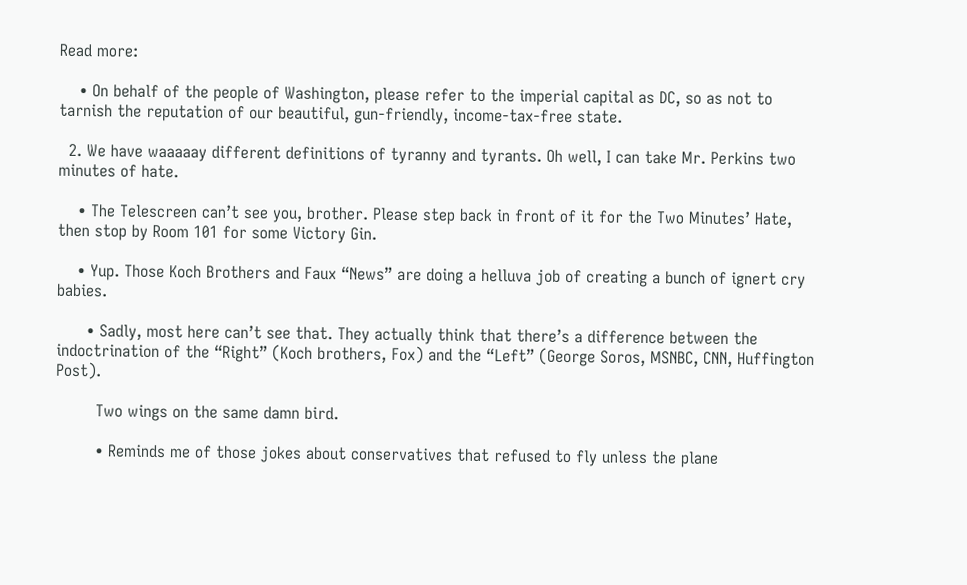Read more:

    • On behalf of the people of Washington, please refer to the imperial capital as DC, so as not to tarnish the reputation of our beautiful, gun-friendly, income-tax-free state.

  2. We have waaaaay different definitions of tyranny and tyrants. Oh well, I can take Mr. Perkins two minutes of hate.

    • The Telescreen can’t see you, brother. Please step back in front of it for the Two Minutes’ Hate, then stop by Room 101 for some Victory Gin.

    • Yup. Those Koch Brothers and Faux “News” are doing a helluva job of creating a bunch of ignert cry babies.

      • Sadly, most here can’t see that. They actually think that there’s a difference between the indoctrination of the “Right” (Koch brothers, Fox) and the “Left” (George Soros, MSNBC, CNN, Huffington Post).

        Two wings on the same damn bird.

        • Reminds me of those jokes about conservatives that refused to fly unless the plane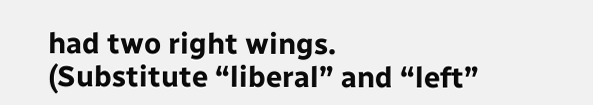had two right wings. (Substitute “liberal” and “left”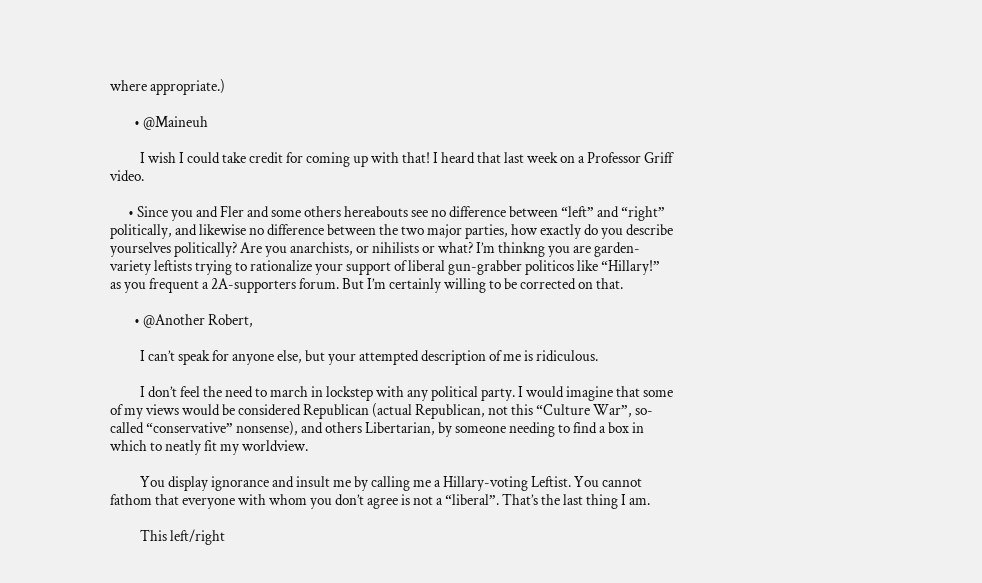where appropriate.)

        • @Maineuh

          I wish I could take credit for coming up with that! I heard that last week on a Professor Griff video.

      • Since you and Fler and some others hereabouts see no difference between “left” and “right” politically, and likewise no difference between the two major parties, how exactly do you describe yourselves politically? Are you anarchists, or nihilists or what? I’m thinkng you are garden-variety leftists trying to rationalize your support of liberal gun-grabber politicos like “Hillary!” as you frequent a 2A-supporters forum. But I’m certainly willing to be corrected on that.

        • @Another Robert,

          I can’t speak for anyone else, but your attempted description of me is ridiculous.

          I don’t feel the need to march in lockstep with any political party. I would imagine that some of my views would be considered Republican (actual Republican, not this “Culture War”, so-called “conservative” nonsense), and others Libertarian, by someone needing to find a box in which to neatly fit my worldview.

          You display ignorance and insult me by calling me a Hillary-voting Leftist. You cannot fathom that everyone with whom you don’t agree is not a “liberal”. That’s the last thing I am.

          This left/right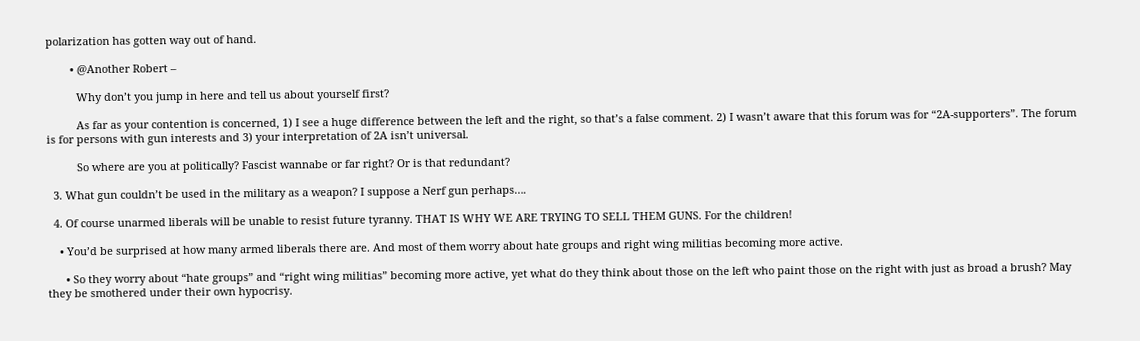polarization has gotten way out of hand.

        • @Another Robert –

          Why don’t you jump in here and tell us about yourself first?

          As far as your contention is concerned, 1) I see a huge difference between the left and the right, so that’s a false comment. 2) I wasn’t aware that this forum was for “2A-supporters”. The forum is for persons with gun interests and 3) your interpretation of 2A isn’t universal.

          So where are you at politically? Fascist wannabe or far right? Or is that redundant?

  3. What gun couldn’t be used in the military as a weapon? I suppose a Nerf gun perhaps….

  4. Of course unarmed liberals will be unable to resist future tyranny. THAT IS WHY WE ARE TRYING TO SELL THEM GUNS. For the children!

    • You’d be surprised at how many armed liberals there are. And most of them worry about hate groups and right wing militias becoming more active.

      • So they worry about “hate groups” and “right wing militias” becoming more active, yet what do they think about those on the left who paint those on the right with just as broad a brush? May they be smothered under their own hypocrisy.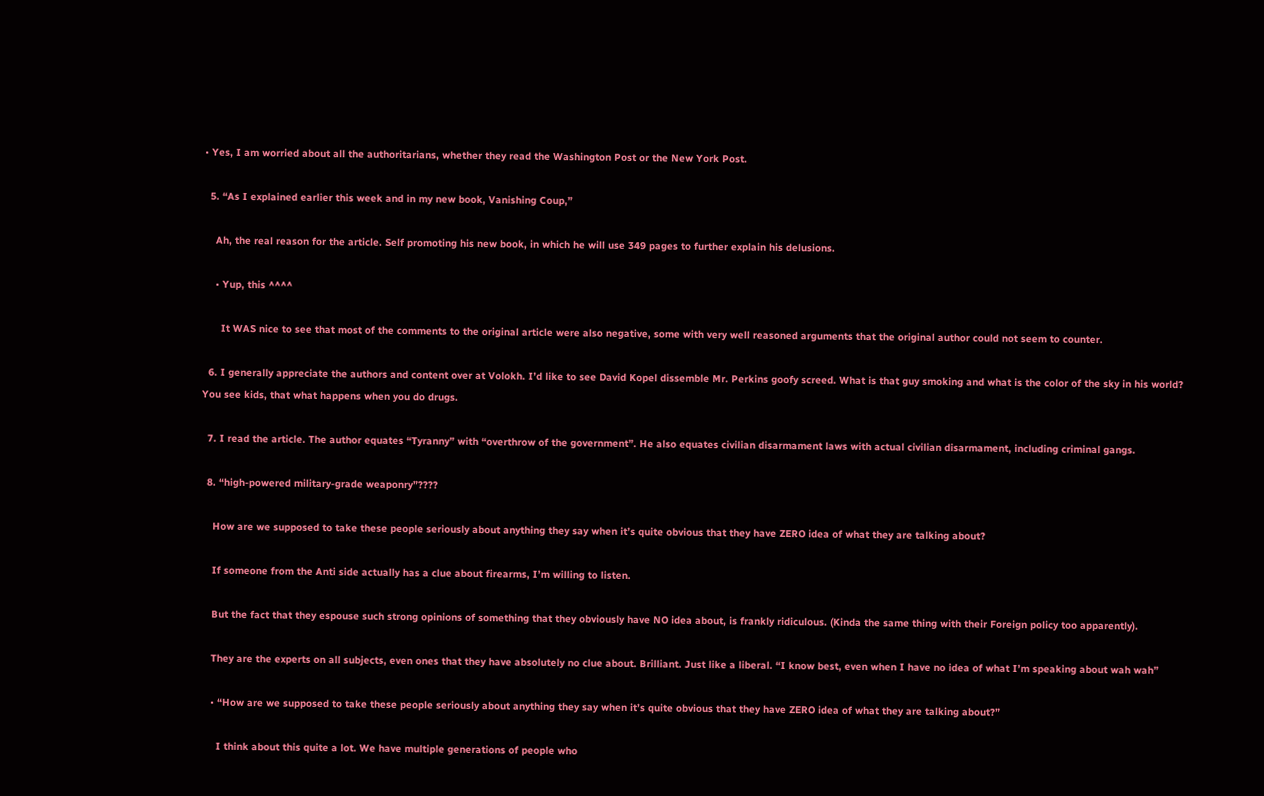• Yes, I am worried about all the authoritarians, whether they read the Washington Post or the New York Post.

  5. “As I explained earlier this week and in my new book, Vanishing Coup,”

    Ah, the real reason for the article. Self promoting his new book, in which he will use 349 pages to further explain his delusions.

    • Yup, this ^^^^

      It WAS nice to see that most of the comments to the original article were also negative, some with very well reasoned arguments that the original author could not seem to counter.

  6. I generally appreciate the authors and content over at Volokh. I’d like to see David Kopel dissemble Mr. Perkins goofy screed. What is that guy smoking and what is the color of the sky in his world? You see kids, that what happens when you do drugs.

  7. I read the article. The author equates “Tyranny” with “overthrow of the government”. He also equates civilian disarmament laws with actual civilian disarmament, including criminal gangs.

  8. “high-powered military-grade weaponry”????

    How are we supposed to take these people seriously about anything they say when it’s quite obvious that they have ZERO idea of what they are talking about?

    If someone from the Anti side actually has a clue about firearms, I’m willing to listen.

    But the fact that they espouse such strong opinions of something that they obviously have NO idea about, is frankly ridiculous. (Kinda the same thing with their Foreign policy too apparently).

    They are the experts on all subjects, even ones that they have absolutely no clue about. Brilliant. Just like a liberal. “I know best, even when I have no idea of what I’m speaking about wah wah”

    • “How are we supposed to take these people seriously about anything they say when it’s quite obvious that they have ZERO idea of what they are talking about?”

      I think about this quite a lot. We have multiple generations of people who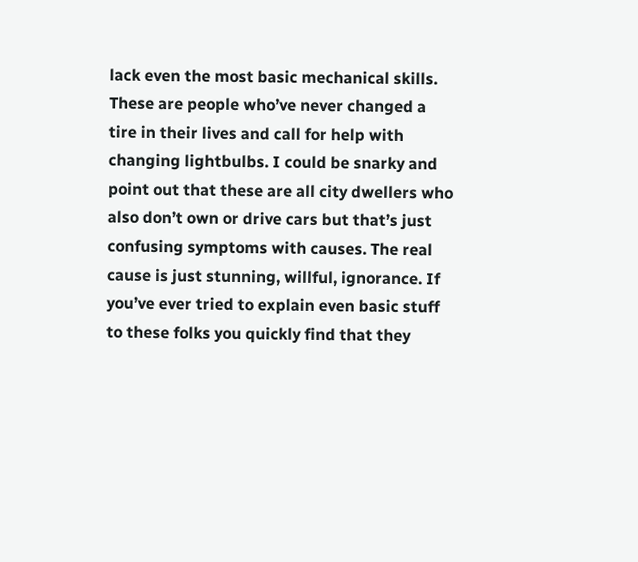lack even the most basic mechanical skills. These are people who’ve never changed a tire in their lives and call for help with changing lightbulbs. I could be snarky and point out that these are all city dwellers who also don’t own or drive cars but that’s just confusing symptoms with causes. The real cause is just stunning, willful, ignorance. If you’ve ever tried to explain even basic stuff to these folks you quickly find that they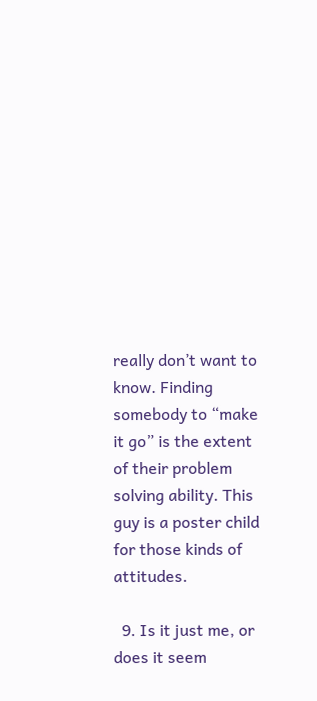really don’t want to know. Finding somebody to “make it go” is the extent of their problem solving ability. This guy is a poster child for those kinds of attitudes.

  9. Is it just me, or does it seem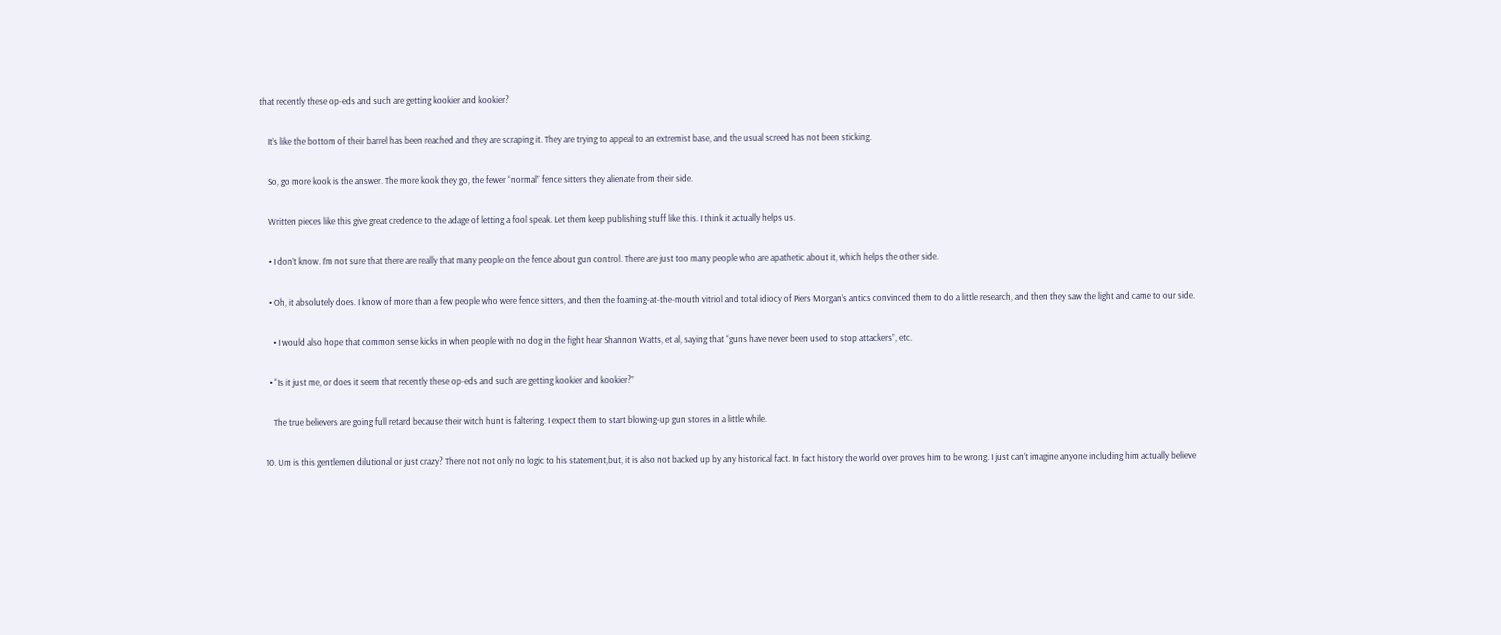that recently these op-eds and such are getting kookier and kookier?

    It’s like the bottom of their barrel has been reached and they are scraping it. They are trying to appeal to an extremist base, and the usual screed has not been sticking.

    So, go more kook is the answer. The more kook they go, the fewer “normal” fence sitters they alienate from their side.

    Written pieces like this give great credence to the adage of letting a fool speak. Let them keep publishing stuff like this. I think it actually helps us.

    • I don’t know. I’m not sure that there are really that many people on the fence about gun control. There are just too many people who are apathetic about it, which helps the other side.

    • Oh, it absolutely does. I know of more than a few people who were fence sitters, and then the foaming-at-the-mouth vitriol and total idiocy of Piers Morgan’s antics convinced them to do a little research, and then they saw the light and came to our side.

      • I would also hope that common sense kicks in when people with no dog in the fight hear Shannon Watts, et al, saying that “guns have never been used to stop attackers”, etc.

    • “Is it just me, or does it seem that recently these op-eds and such are getting kookier and kookier?”

      The true believers are going full retard because their witch hunt is faltering. I expect them to start blowing-up gun stores in a little while.

  10. Um is this gentlemen dilutional or just crazy? There not not only no logic to his statement,but, it is also not backed up by any historical fact. In fact history the world over proves him to be wrong. I just can’t imagine anyone including him actually believe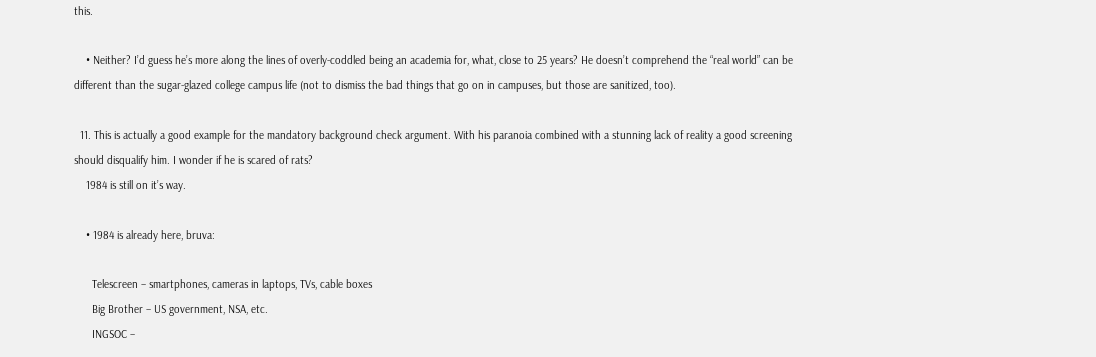this.

    • Neither? I’d guess he’s more along the lines of overly-coddled being an academia for, what, close to 25 years? He doesn’t comprehend the “real world” can be different than the sugar-glazed college campus life (not to dismiss the bad things that go on in campuses, but those are sanitized, too).

  11. This is actually a good example for the mandatory background check argument. With his paranoia combined with a stunning lack of reality a good screening should disqualify him. I wonder if he is scared of rats?
    1984 is still on it’s way.

    • 1984 is already here, bruva:

      Telescreen – smartphones, cameras in laptops, TVs, cable boxes
      Big Brother – US government, NSA, etc.
      INGSOC –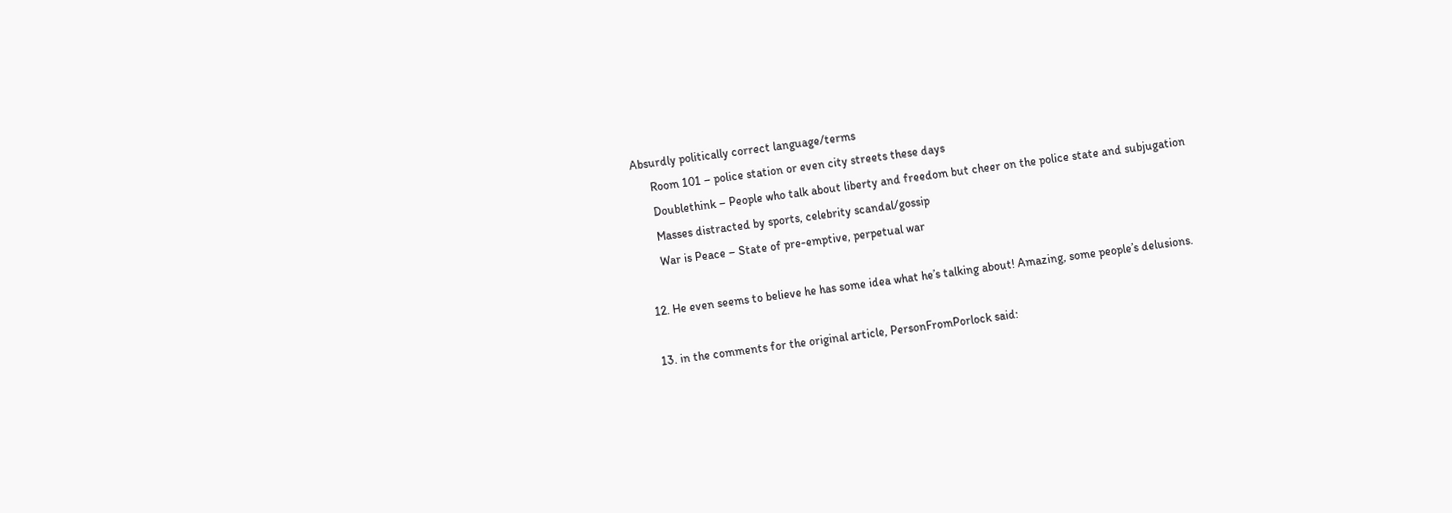Absurdly politically correct language/terms
      Room 101 – police station or even city streets these days
      Doublethink – People who talk about liberty and freedom but cheer on the police state and subjugation
      Masses distracted by sports, celebrity scandal/gossip
      War is Peace – State of pre-emptive, perpetual war

  12. He even seems to believe he has some idea what he’s talking about! Amazing, some people’s delusions.

  13. in the comments for the original article, PersonFromPorlock said: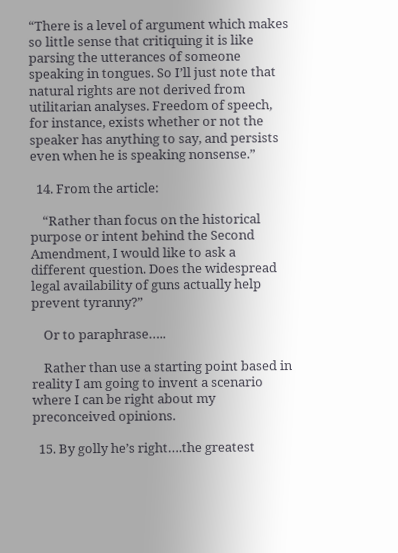“There is a level of argument which makes so little sense that critiquing it is like parsing the utterances of someone speaking in tongues. So I’ll just note that natural rights are not derived from utilitarian analyses. Freedom of speech, for instance, exists whether or not the speaker has anything to say, and persists even when he is speaking nonsense.”

  14. From the article:

    “Rather than focus on the historical purpose or intent behind the Second Amendment, I would like to ask a different question. Does the widespread legal availability of guns actually help prevent tyranny?”

    Or to paraphrase…..

    Rather than use a starting point based in reality I am going to invent a scenario where I can be right about my preconceived opinions.

  15. By golly he’s right….the greatest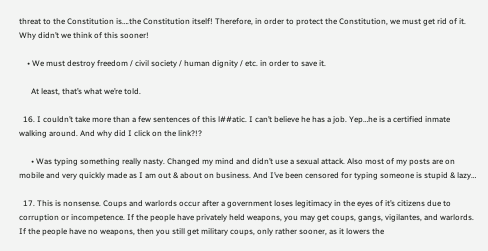threat to the Constitution is….the Constitution itself! Therefore, in order to protect the Constitution, we must get rid of it. Why didn’t we think of this sooner!

    • We must destroy freedom / civil society / human dignity / etc. in order to save it.

      At least, that’s what we’re told.

  16. I couldn’t take more than a few sentences of this l##atic. I can’t believe he has a job. Yep…he is a certified inmate walking around. And why did I click on the link?!?

      • Was typing something really nasty. Changed my mind and didn’t use a sexual attack. Also most of my posts are on mobile and very quickly made as I am out & about on business. And I’ve been censored for typing someone is stupid & lazy…

  17. This is nonsense. Coups and warlords occur after a government loses legitimacy in the eyes of it’s citizens due to corruption or incompetence. If the people have privately held weapons, you may get coups, gangs, vigilantes, and warlords. If the people have no weapons, then you still get military coups, only rather sooner, as it lowers the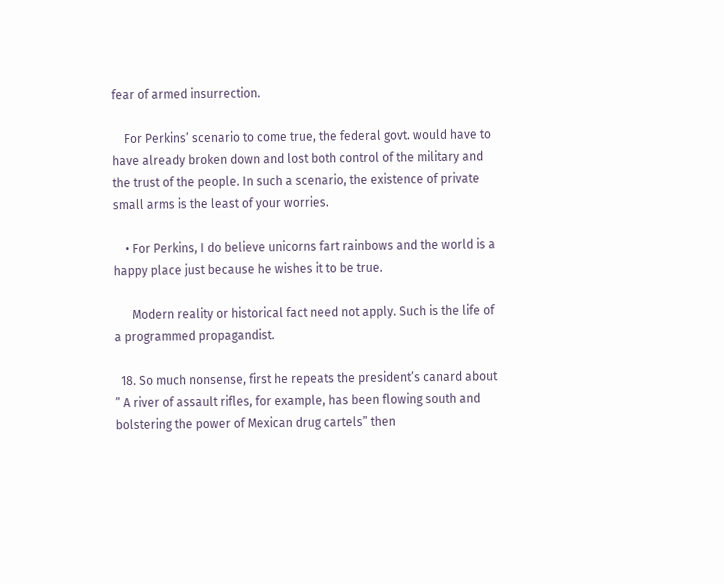fear of armed insurrection.

    For Perkins’ scenario to come true, the federal govt. would have to have already broken down and lost both control of the military and the trust of the people. In such a scenario, the existence of private small arms is the least of your worries.

    • For Perkins, I do believe unicorns fart rainbows and the world is a happy place just because he wishes it to be true.

      Modern reality or historical fact need not apply. Such is the life of a programmed propagandist.

  18. So much nonsense, first he repeats the president’s canard about ” A river of assault rifles, for example, has been flowing south and bolstering the power of Mexican drug cartels” then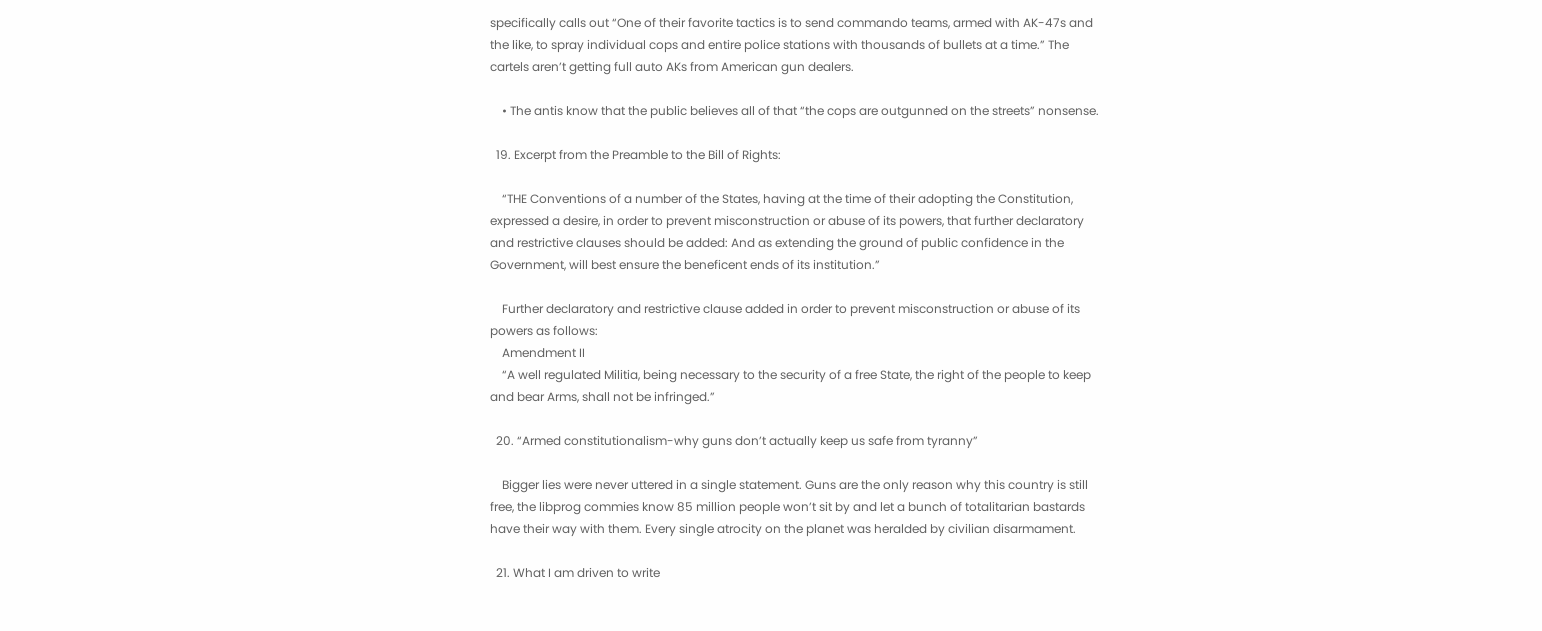specifically calls out “One of their favorite tactics is to send commando teams, armed with AK-47s and the like, to spray individual cops and entire police stations with thousands of bullets at a time.” The cartels aren’t getting full auto AKs from American gun dealers.

    • The antis know that the public believes all of that “the cops are outgunned on the streets” nonsense.

  19. Excerpt from the Preamble to the Bill of Rights:

    “THE Conventions of a number of the States, having at the time of their adopting the Constitution, expressed a desire, in order to prevent misconstruction or abuse of its powers, that further declaratory and restrictive clauses should be added: And as extending the ground of public confidence in the Government, will best ensure the beneficent ends of its institution.”

    Further declaratory and restrictive clause added in order to prevent misconstruction or abuse of its powers as follows:
    Amendment II
    “A well regulated Militia, being necessary to the security of a free State, the right of the people to keep and bear Arms, shall not be infringed.”

  20. “Armed constitutionalism-why guns don’t actually keep us safe from tyranny”

    Bigger lies were never uttered in a single statement. Guns are the only reason why this country is still free, the libprog commies know 85 million people won’t sit by and let a bunch of totalitarian bastards have their way with them. Every single atrocity on the planet was heralded by civilian disarmament.

  21. What I am driven to write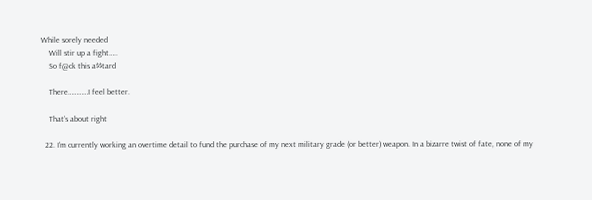While sorely needed
    Will stir up a fight…..
    So f@ck this a$$tard

    There…………I feel better.

    That’s about right

  22. I’m currently working an overtime detail to fund the purchase of my next military grade (or better) weapon. In a bizarre twist of fate, none of my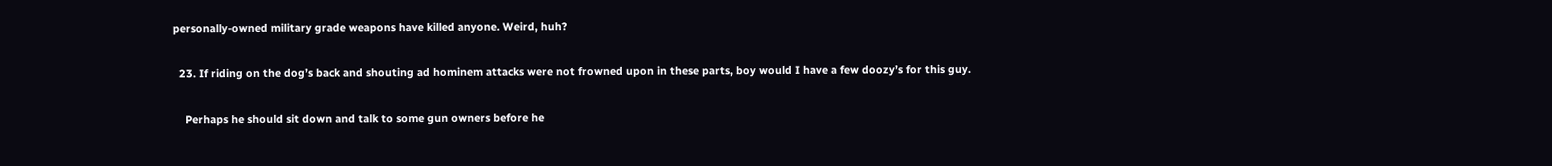personally-owned military grade weapons have killed anyone. Weird, huh?

  23. If riding on the dog’s back and shouting ad hominem attacks were not frowned upon in these parts, boy would I have a few doozy’s for this guy.

    Perhaps he should sit down and talk to some gun owners before he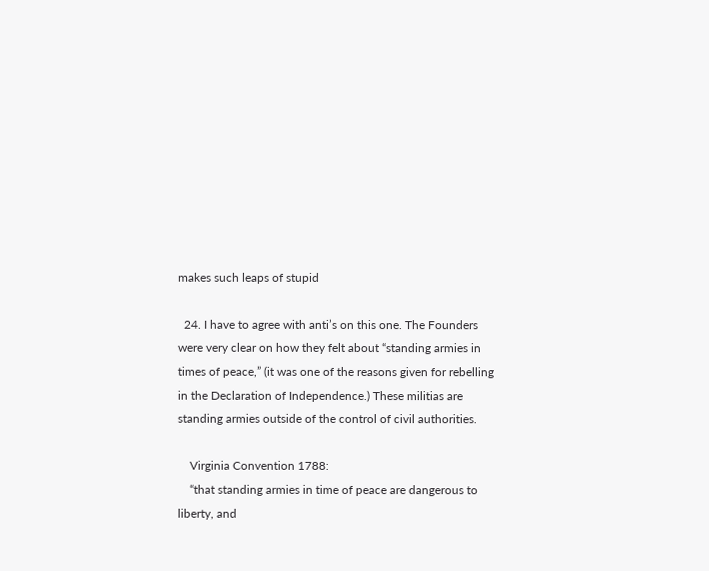makes such leaps of stupid

  24. I have to agree with anti’s on this one. The Founders were very clear on how they felt about “standing armies in times of peace,” (it was one of the reasons given for rebelling in the Declaration of Independence.) These militias are standing armies outside of the control of civil authorities.

    Virginia Convention 1788:
    “that standing armies in time of peace are dangerous to liberty, and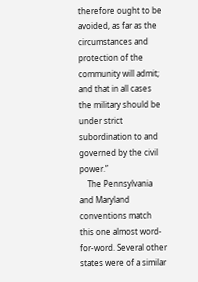therefore ought to be avoided, as far as the circumstances and protection of the community will admit; and that in all cases the military should be under strict subordination to and governed by the civil power.”
    The Pennsylvania and Maryland conventions match this one almost word-for-word. Several other states were of a similar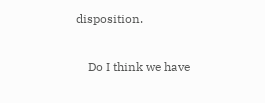disposition.

    Do I think we have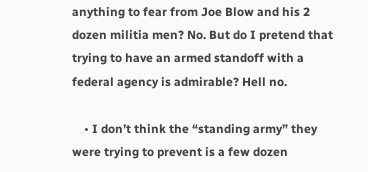anything to fear from Joe Blow and his 2 dozen militia men? No. But do I pretend that trying to have an armed standoff with a federal agency is admirable? Hell no.

    • I don’t think the “standing army” they were trying to prevent is a few dozen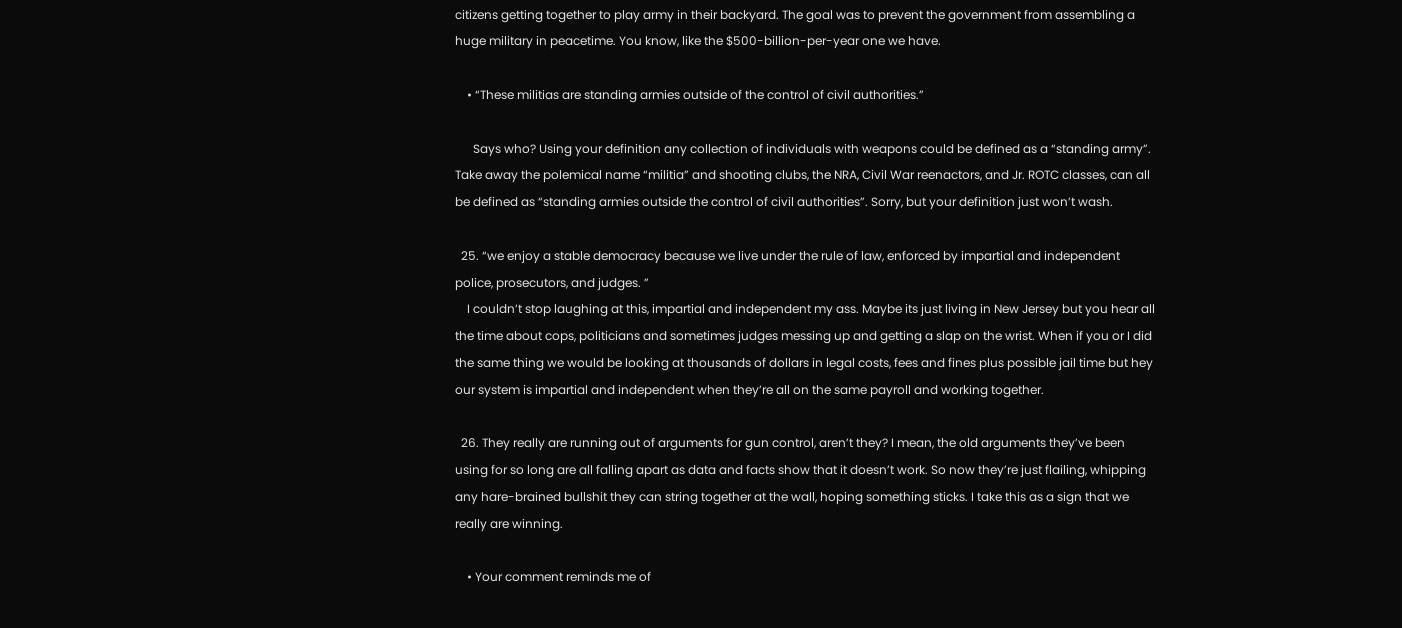citizens getting together to play army in their backyard. The goal was to prevent the government from assembling a huge military in peacetime. You know, like the $500-billion-per-year one we have.

    • “These militias are standing armies outside of the control of civil authorities.”

      Says who? Using your definition any collection of individuals with weapons could be defined as a “standing army”. Take away the polemical name “militia” and shooting clubs, the NRA, Civil War reenactors, and Jr. ROTC classes, can all be defined as “standing armies outside the control of civil authorities”. Sorry, but your definition just won’t wash.

  25. “we enjoy a stable democracy because we live under the rule of law, enforced by impartial and independent police, prosecutors, and judges. ”
    I couldn’t stop laughing at this, impartial and independent my ass. Maybe its just living in New Jersey but you hear all the time about cops, politicians and sometimes judges messing up and getting a slap on the wrist. When if you or I did the same thing we would be looking at thousands of dollars in legal costs, fees and fines plus possible jail time but hey our system is impartial and independent when they’re all on the same payroll and working together.

  26. They really are running out of arguments for gun control, aren’t they? I mean, the old arguments they’ve been using for so long are all falling apart as data and facts show that it doesn’t work. So now they’re just flailing, whipping any hare-brained bullshit they can string together at the wall, hoping something sticks. I take this as a sign that we really are winning.

    • Your comment reminds me of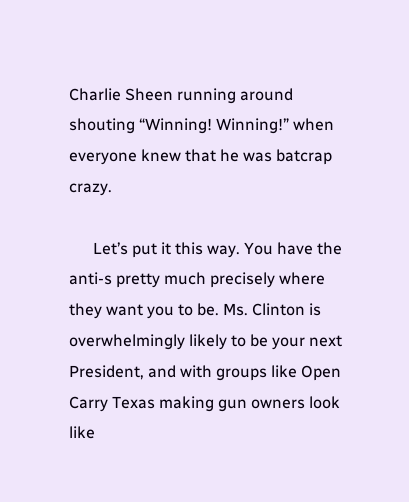Charlie Sheen running around shouting “Winning! Winning!” when everyone knew that he was batcrap crazy.

      Let’s put it this way. You have the anti-s pretty much precisely where they want you to be. Ms. Clinton is overwhelmingly likely to be your next President, and with groups like Open Carry Texas making gun owners look like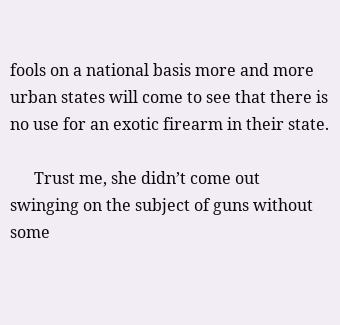fools on a national basis more and more urban states will come to see that there is no use for an exotic firearm in their state.

      Trust me, she didn’t come out swinging on the subject of guns without some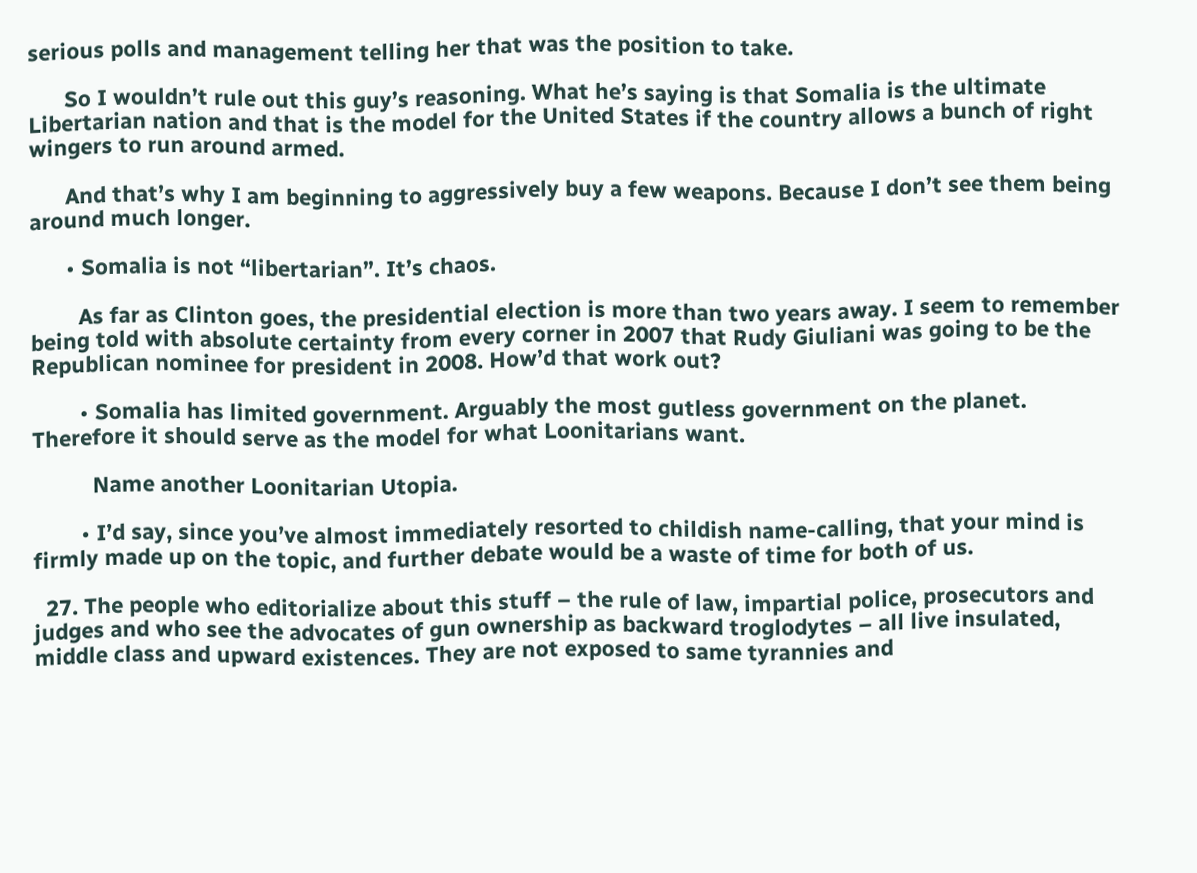serious polls and management telling her that was the position to take.

      So I wouldn’t rule out this guy’s reasoning. What he’s saying is that Somalia is the ultimate Libertarian nation and that is the model for the United States if the country allows a bunch of right wingers to run around armed.

      And that’s why I am beginning to aggressively buy a few weapons. Because I don’t see them being around much longer.

      • Somalia is not “libertarian”. It’s chaos.

        As far as Clinton goes, the presidential election is more than two years away. I seem to remember being told with absolute certainty from every corner in 2007 that Rudy Giuliani was going to be the Republican nominee for president in 2008. How’d that work out?

        • Somalia has limited government. Arguably the most gutless government on the planet. Therefore it should serve as the model for what Loonitarians want.

          Name another Loonitarian Utopia.

        • I’d say, since you’ve almost immediately resorted to childish name-calling, that your mind is firmly made up on the topic, and further debate would be a waste of time for both of us.

  27. The people who editorialize about this stuff – the rule of law, impartial police, prosecutors and judges and who see the advocates of gun ownership as backward troglodytes – all live insulated, middle class and upward existences. They are not exposed to same tyrannies and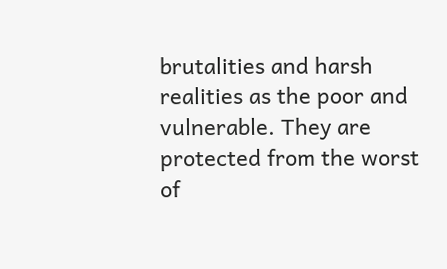brutalities and harsh realities as the poor and vulnerable. They are protected from the worst of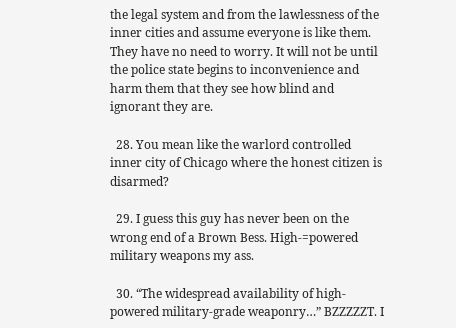the legal system and from the lawlessness of the inner cities and assume everyone is like them. They have no need to worry. It will not be until the police state begins to inconvenience and harm them that they see how blind and ignorant they are.

  28. You mean like the warlord controlled inner city of Chicago where the honest citizen is disarmed?

  29. I guess this guy has never been on the wrong end of a Brown Bess. High-=powered military weapons my ass.

  30. “The widespread availability of high-powered military-grade weaponry…” BZZZZZT. I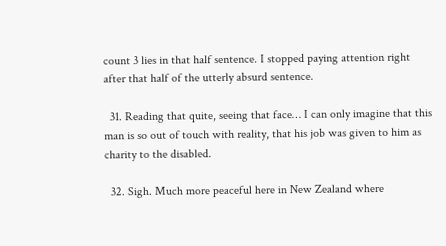count 3 lies in that half sentence. I stopped paying attention right after that half of the utterly absurd sentence.

  31. Reading that quite, seeing that face… I can only imagine that this man is so out of touch with reality, that his job was given to him as charity to the disabled.

  32. Sigh. Much more peaceful here in New Zealand where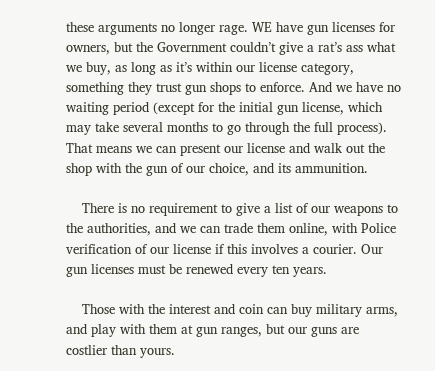these arguments no longer rage. WE have gun licenses for owners, but the Government couldn’t give a rat’s ass what we buy, as long as it’s within our license category, something they trust gun shops to enforce. And we have no waiting period (except for the initial gun license, which may take several months to go through the full process). That means we can present our license and walk out the shop with the gun of our choice, and its ammunition.

    There is no requirement to give a list of our weapons to the authorities, and we can trade them online, with Police verification of our license if this involves a courier. Our gun licenses must be renewed every ten years.

    Those with the interest and coin can buy military arms, and play with them at gun ranges, but our guns are costlier than yours.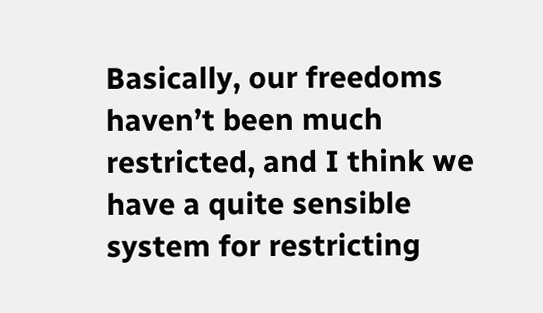Basically, our freedoms haven’t been much restricted, and I think we have a quite sensible system for restricting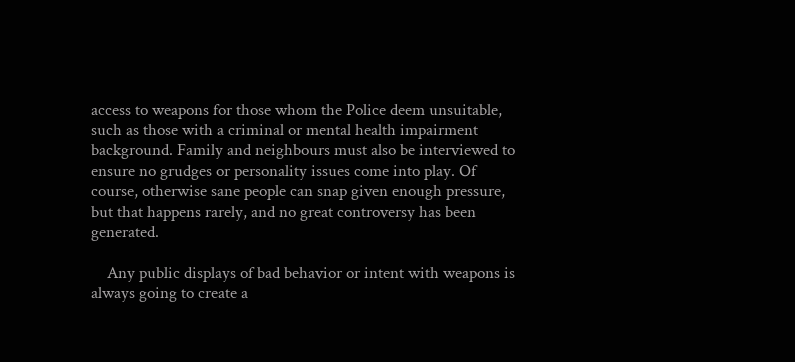access to weapons for those whom the Police deem unsuitable, such as those with a criminal or mental health impairment background. Family and neighbours must also be interviewed to ensure no grudges or personality issues come into play. Of course, otherwise sane people can snap given enough pressure, but that happens rarely, and no great controversy has been generated.

    Any public displays of bad behavior or intent with weapons is always going to create a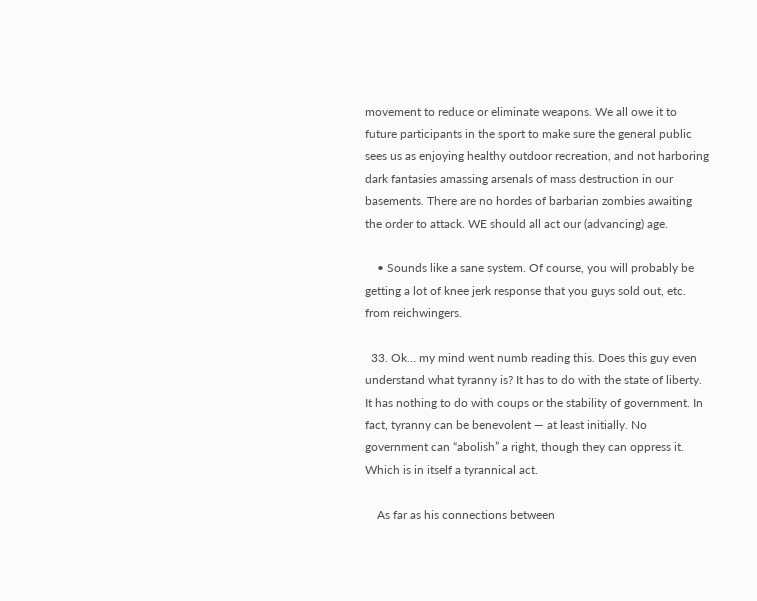movement to reduce or eliminate weapons. We all owe it to future participants in the sport to make sure the general public sees us as enjoying healthy outdoor recreation, and not harboring dark fantasies amassing arsenals of mass destruction in our basements. There are no hordes of barbarian zombies awaiting the order to attack. WE should all act our (advancing) age.

    • Sounds like a sane system. Of course, you will probably be getting a lot of knee jerk response that you guys sold out, etc. from reichwingers.

  33. Ok… my mind went numb reading this. Does this guy even understand what tyranny is? It has to do with the state of liberty. It has nothing to do with coups or the stability of government. In fact, tyranny can be benevolent — at least initially. No government can “abolish” a right, though they can oppress it. Which is in itself a tyrannical act.

    As far as his connections between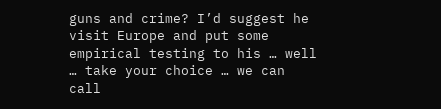guns and crime? I’d suggest he visit Europe and put some empirical testing to his … well … take your choice … we can call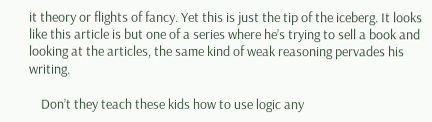it theory or flights of fancy. Yet this is just the tip of the iceberg. It looks like this article is but one of a series where he’s trying to sell a book and looking at the articles, the same kind of weak reasoning pervades his writing.

    Don’t they teach these kids how to use logic any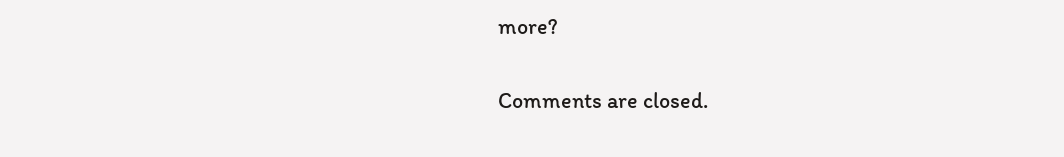more?

Comments are closed.